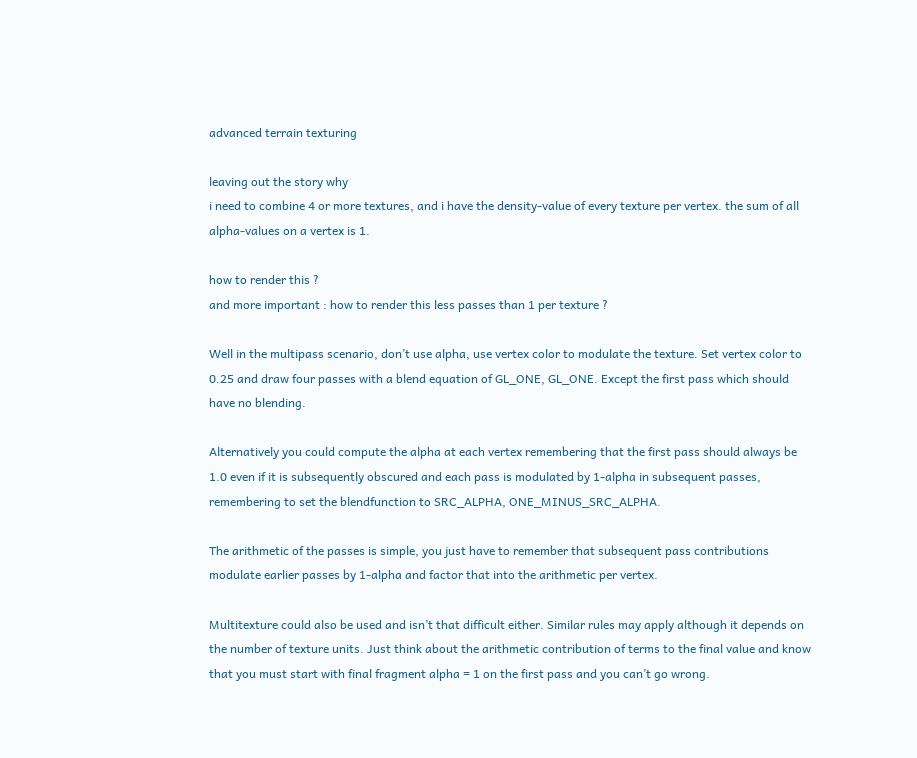advanced terrain texturing

leaving out the story why
i need to combine 4 or more textures, and i have the density-value of every texture per vertex. the sum of all alpha-values on a vertex is 1.

how to render this ?
and more important : how to render this less passes than 1 per texture ?

Well in the multipass scenario, don’t use alpha, use vertex color to modulate the texture. Set vertex color to 0.25 and draw four passes with a blend equation of GL_ONE, GL_ONE. Except the first pass which should have no blending.

Alternatively you could compute the alpha at each vertex remembering that the first pass should always be 1.0 even if it is subsequently obscured and each pass is modulated by 1-alpha in subsequent passes, remembering to set the blendfunction to SRC_ALPHA, ONE_MINUS_SRC_ALPHA.

The arithmetic of the passes is simple, you just have to remember that subsequent pass contributions modulate earlier passes by 1-alpha and factor that into the arithmetic per vertex.

Multitexture could also be used and isn’t that difficult either. Similar rules may apply although it depends on the number of texture units. Just think about the arithmetic contribution of terms to the final value and know that you must start with final fragment alpha = 1 on the first pass and you can’t go wrong.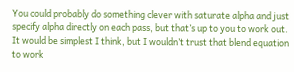You could probably do something clever with saturate alpha and just specify alpha directly on each pass, but that’s up to you to work out. It would be simplest I think, but I wouldn’t trust that blend equation to work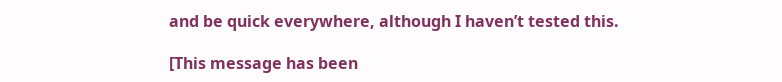and be quick everywhere, although I haven’t tested this.

[This message has been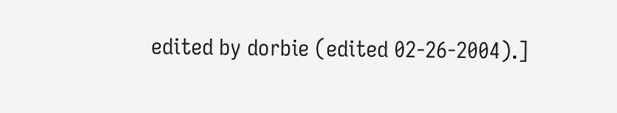edited by dorbie (edited 02-26-2004).]